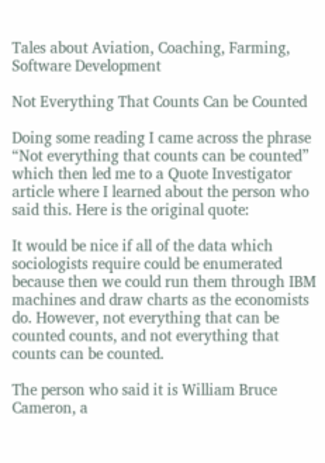Tales about Aviation, Coaching, Farming, Software Development

Not Everything That Counts Can be Counted

Doing some reading I came across the phrase “Not everything that counts can be counted” which then led me to a Quote Investigator article where I learned about the person who said this. Here is the original quote:

It would be nice if all of the data which sociologists require could be enumerated because then we could run them through IBM machines and draw charts as the economists do. However, not everything that can be counted counts, and not everything that counts can be counted.

The person who said it is William Bruce Cameron, a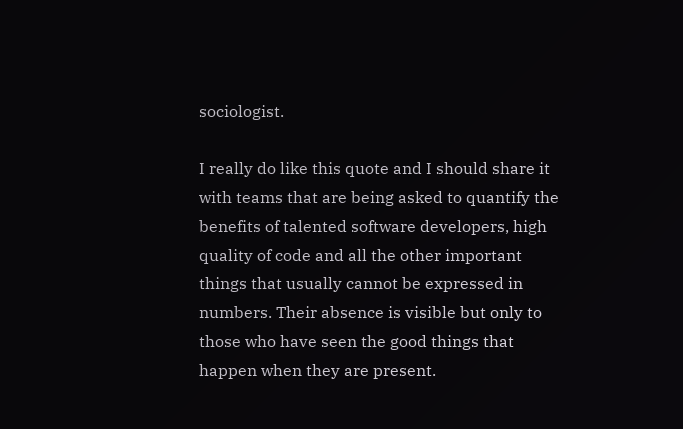sociologist.

I really do like this quote and I should share it with teams that are being asked to quantify the benefits of talented software developers, high quality of code and all the other important things that usually cannot be expressed in numbers. Their absence is visible but only to those who have seen the good things that happen when they are present.